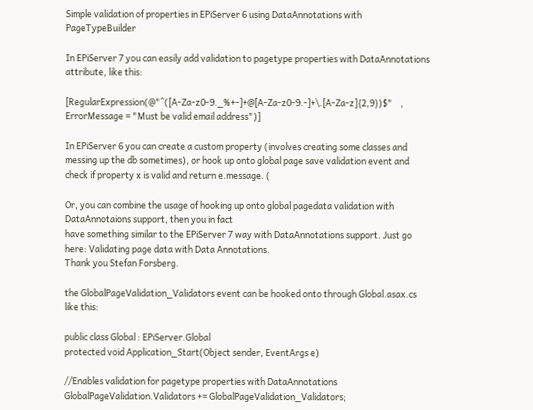Simple validation of properties in EPiServer 6 using DataAnnotations with PageTypeBuilder

In EPiServer 7 you can easily add validation to pagetype properties with DataAnnotations attribute, like this:

[RegularExpression(@"^([A-Za-z0-9._%+-]+@[A-Za-z0-9.-]+\.[A-Za-z]{2,9})$"    , ErrorMessage = "Must be valid email address")]

In EPiServer 6 you can create a custom property (involves creating some classes and messing up the db sometimes), or hook up onto global page save validation event and check if property x is valid and return e.message. (

Or, you can combine the usage of hooking up onto global pagedata validation with DataAnnotaions support, then you in fact
have something similar to the EPiServer 7 way with DataAnnotations support. Just go here: Validating page data with Data Annotations.
Thank you Stefan Forsberg.

the GlobalPageValidation_Validators event can be hooked onto through Global.asax.cs like this:

public class Global : EPiServer.Global
protected void Application_Start(Object sender, EventArgs e)

//Enables validation for pagetype properties with DataAnnotations
GlobalPageValidation.Validators += GlobalPageValidation_Validators;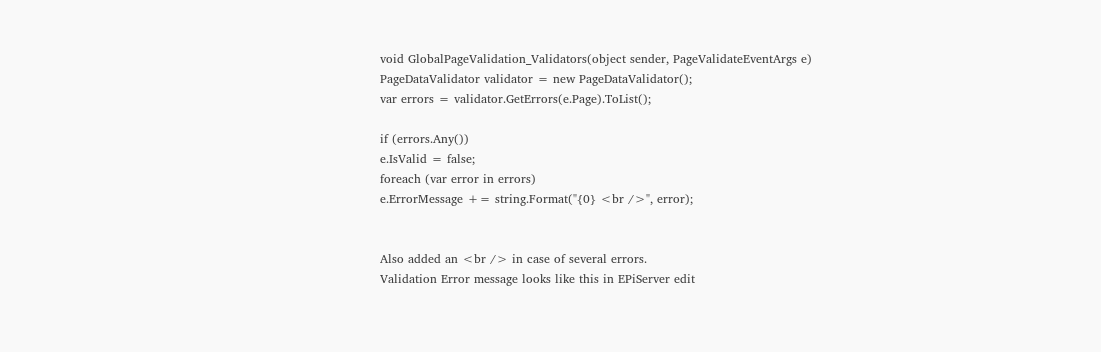void GlobalPageValidation_Validators(object sender, PageValidateEventArgs e)
PageDataValidator validator = new PageDataValidator();
var errors = validator.GetErrors(e.Page).ToList();

if (errors.Any())
e.IsValid = false;
foreach (var error in errors)
e.ErrorMessage += string.Format("{0} <br />", error);


Also added an <br /> in case of several errors.
Validation Error message looks like this in EPiServer edit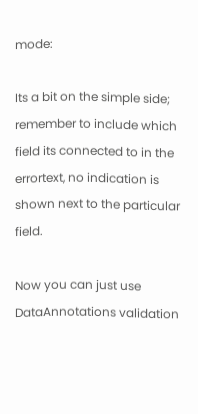mode:

Its a bit on the simple side; remember to include which field its connected to in the errortext, no indication is shown next to the particular field.

Now you can just use DataAnnotations validation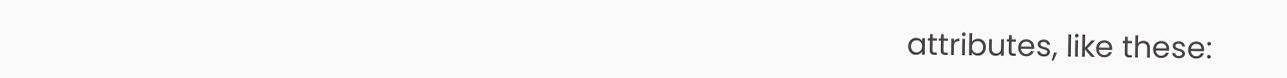attributes, like these: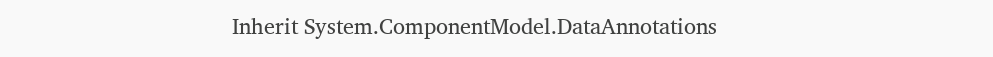Inherit System.ComponentModel.DataAnnotations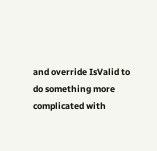and override IsValid to do something more complicated with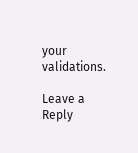your validations.

Leave a Reply